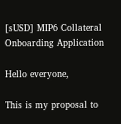[sUSD] MIP6 Collateral Onboarding Application

Hello everyone,

This is my proposal to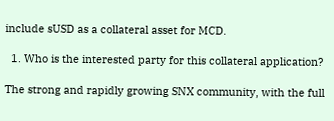include sUSD as a collateral asset for MCD.

  1. Who is the interested party for this collateral application?

The strong and rapidly growing SNX community, with the full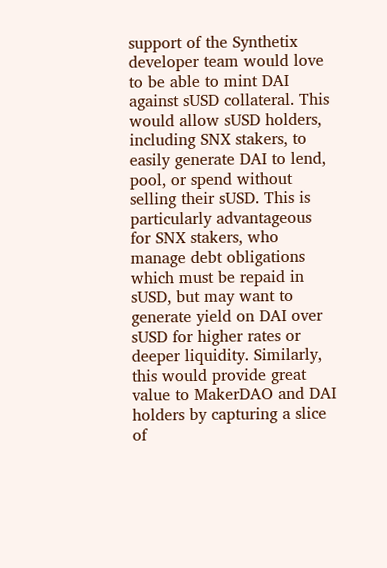support of the Synthetix developer team would love to be able to mint DAI against sUSD collateral. This would allow sUSD holders, including SNX stakers, to easily generate DAI to lend, pool, or spend without selling their sUSD. This is particularly advantageous for SNX stakers, who manage debt obligations which must be repaid in sUSD, but may want to generate yield on DAI over sUSD for higher rates or deeper liquidity. Similarly, this would provide great value to MakerDAO and DAI holders by capturing a slice of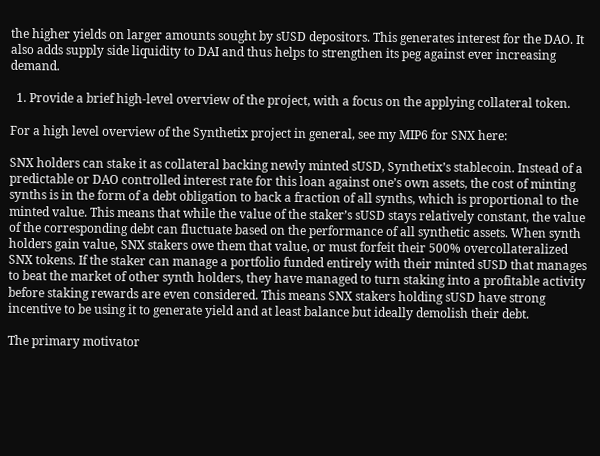the higher yields on larger amounts sought by sUSD depositors. This generates interest for the DAO. It also adds supply side liquidity to DAI and thus helps to strengthen its peg against ever increasing demand.

  1. Provide a brief high-level overview of the project, with a focus on the applying collateral token.

For a high level overview of the Synthetix project in general, see my MIP6 for SNX here:

SNX holders can stake it as collateral backing newly minted sUSD, Synthetix’s stablecoin. Instead of a predictable or DAO controlled interest rate for this loan against one’s own assets, the cost of minting synths is in the form of a debt obligation to back a fraction of all synths, which is proportional to the minted value. This means that while the value of the staker’s sUSD stays relatively constant, the value of the corresponding debt can fluctuate based on the performance of all synthetic assets. When synth holders gain value, SNX stakers owe them that value, or must forfeit their 500% overcollateralized SNX tokens. If the staker can manage a portfolio funded entirely with their minted sUSD that manages to beat the market of other synth holders, they have managed to turn staking into a profitable activity before staking rewards are even considered. This means SNX stakers holding sUSD have strong incentive to be using it to generate yield and at least balance but ideally demolish their debt.

The primary motivator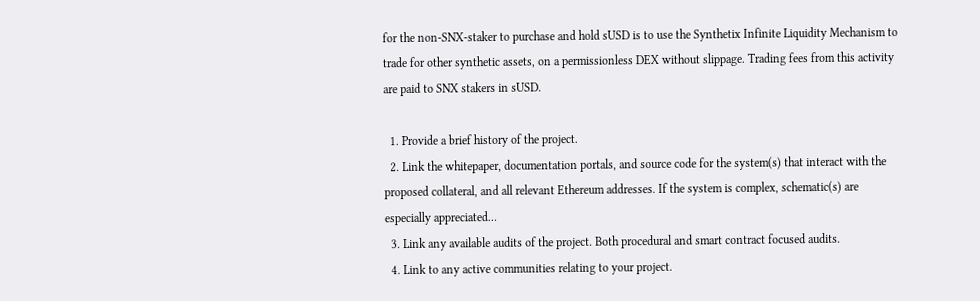for the non-SNX-staker to purchase and hold sUSD is to use the Synthetix Infinite Liquidity Mechanism to trade for other synthetic assets, on a permissionless DEX without slippage. Trading fees from this activity are paid to SNX stakers in sUSD.

  1. Provide a brief history of the project.
  2. Link the whitepaper, documentation portals, and source code for the system(s) that interact with the proposed collateral, and all relevant Ethereum addresses. If the system is complex, schematic(s) are especially appreciated…
  3. Link any available audits of the project. Both procedural and smart contract focused audits.
  4. Link to any active communities relating to your project.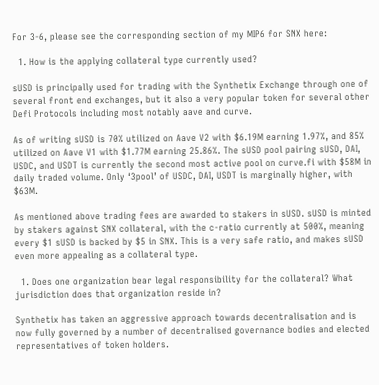For 3-6, please see the corresponding section of my MIP6 for SNX here:

  1. How is the applying collateral type currently used?

sUSD is principally used for trading with the Synthetix Exchange through one of several front end exchanges, but it also a very popular token for several other Defi Protocols including most notably aave and curve.

As of writing sUSD is 70% utilized on Aave V2 with $6.19M earning 1.97%, and 85% utilized on Aave V1 with $1.77M earning 25.86%. The sUSD pool pairing sUSD, DAI, USDC, and USDT is currently the second most active pool on curve.fi with $58M in daily traded volume. Only ‘3pool’ of USDC, DAI, USDT is marginally higher, with $63M.

As mentioned above trading fees are awarded to stakers in sUSD. sUSD is minted by stakers against SNX collateral, with the c-ratio currently at 500%, meaning every $1 sUSD is backed by $5 in SNX. This is a very safe ratio, and makes sUSD even more appealing as a collateral type.

  1. Does one organization bear legal responsibility for the collateral? What jurisdiction does that organization reside in?

Synthetix has taken an aggressive approach towards decentralisation and is now fully governed by a number of decentralised governance bodies and elected representatives of token holders.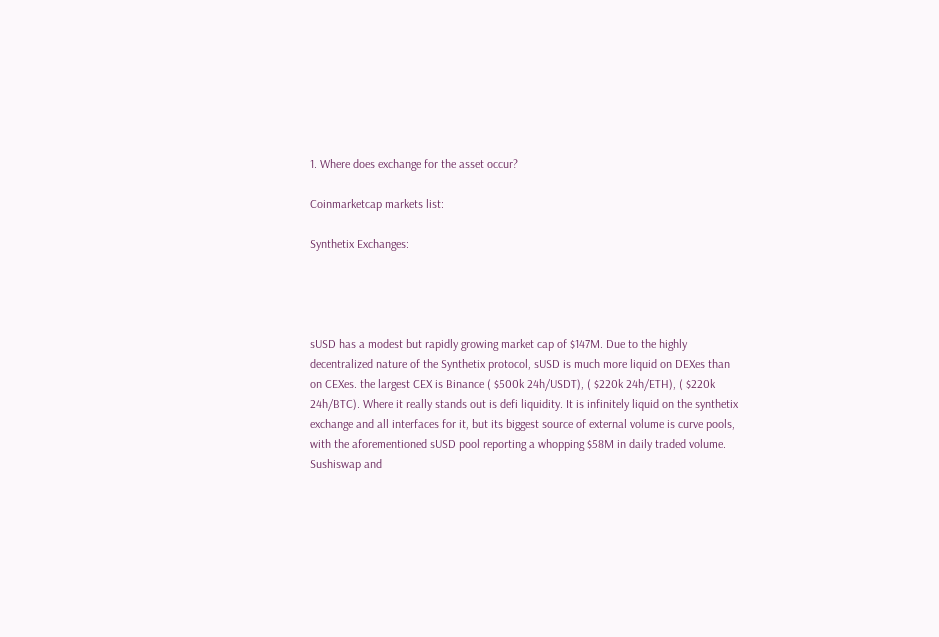1. Where does exchange for the asset occur?

Coinmarketcap markets list:

Synthetix Exchanges:




sUSD has a modest but rapidly growing market cap of $147M. Due to the highly decentralized nature of the Synthetix protocol, sUSD is much more liquid on DEXes than on CEXes. the largest CEX is Binance ( $500k 24h/USDT), ( $220k 24h/ETH), ( $220k 24h/BTC). Where it really stands out is defi liquidity. It is infinitely liquid on the synthetix exchange and all interfaces for it, but its biggest source of external volume is curve pools, with the aforementioned sUSD pool reporting a whopping $58M in daily traded volume. Sushiswap and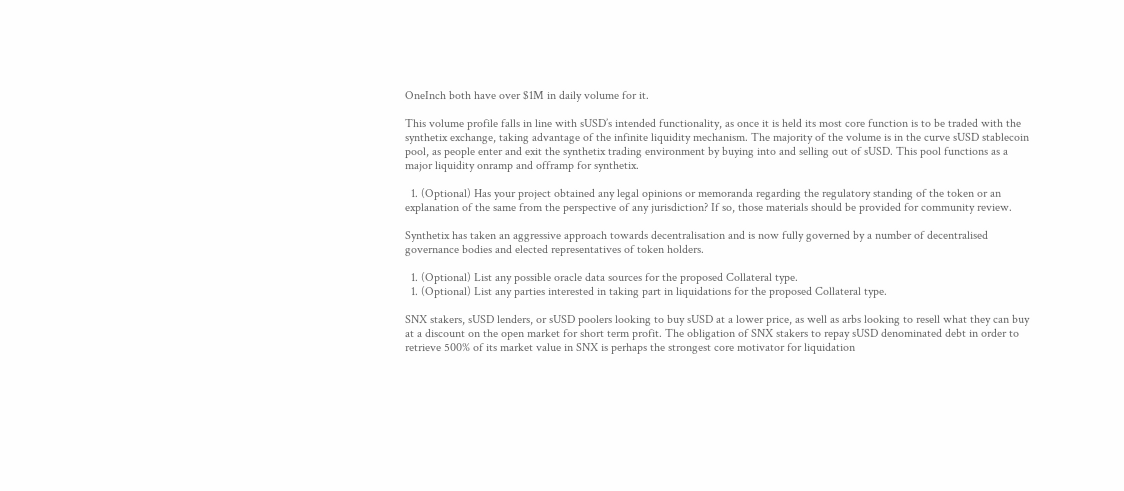OneInch both have over $1M in daily volume for it.

This volume profile falls in line with sUSD’s intended functionality, as once it is held its most core function is to be traded with the synthetix exchange, taking advantage of the infinite liquidity mechanism. The majority of the volume is in the curve sUSD stablecoin pool, as people enter and exit the synthetix trading environment by buying into and selling out of sUSD. This pool functions as a major liquidity onramp and offramp for synthetix.

  1. (Optional) Has your project obtained any legal opinions or memoranda regarding the regulatory standing of the token or an explanation of the same from the perspective of any jurisdiction? If so, those materials should be provided for community review.

Synthetix has taken an aggressive approach towards decentralisation and is now fully governed by a number of decentralised governance bodies and elected representatives of token holders.

  1. (Optional) List any possible oracle data sources for the proposed Collateral type.
  1. (Optional) List any parties interested in taking part in liquidations for the proposed Collateral type.

SNX stakers, sUSD lenders, or sUSD poolers looking to buy sUSD at a lower price, as well as arbs looking to resell what they can buy at a discount on the open market for short term profit. The obligation of SNX stakers to repay sUSD denominated debt in order to retrieve 500% of its market value in SNX is perhaps the strongest core motivator for liquidation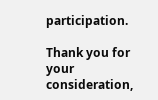participation.

Thank you for your consideration,